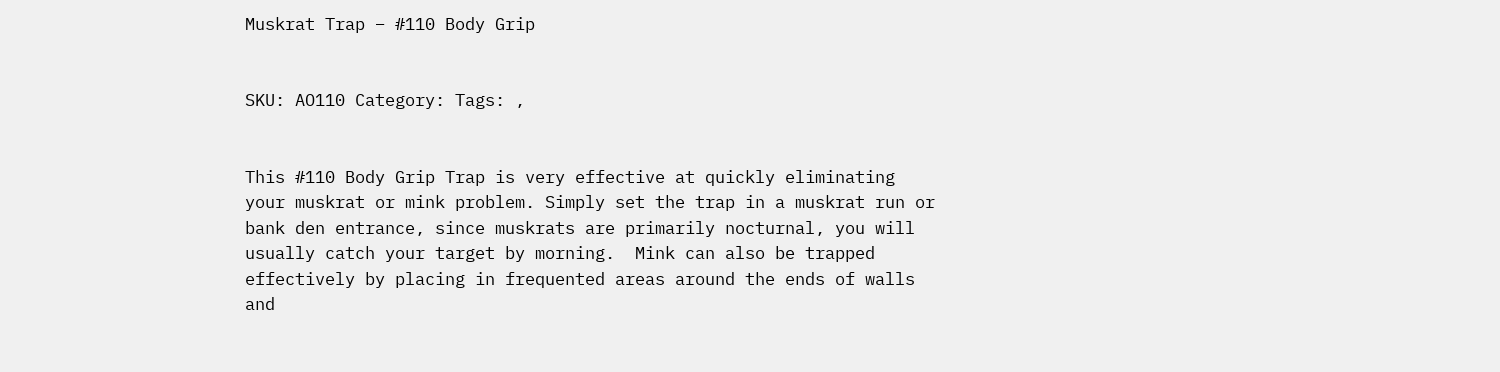Muskrat Trap – #110 Body Grip


SKU: AO110 Category: Tags: ,


This #110 Body Grip Trap is very effective at quickly eliminating your muskrat or mink problem. Simply set the trap in a muskrat run or bank den entrance, since muskrats are primarily nocturnal, you will usually catch your target by morning.  Mink can also be trapped effectively by placing in frequented areas around the ends of walls and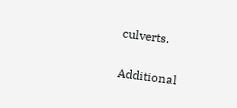culverts.

Additional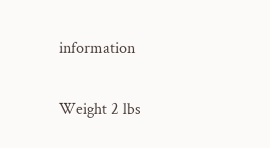information

Weight 2 lbs